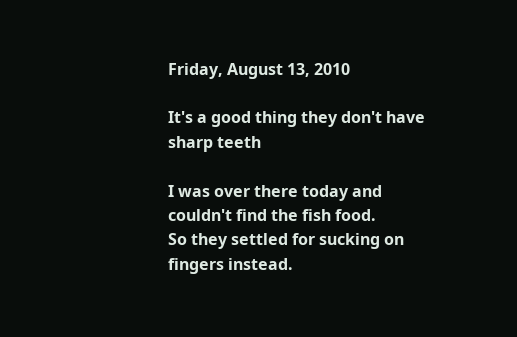Friday, August 13, 2010

It's a good thing they don't have sharp teeth

I was over there today and couldn't find the fish food.
So they settled for sucking on fingers instead.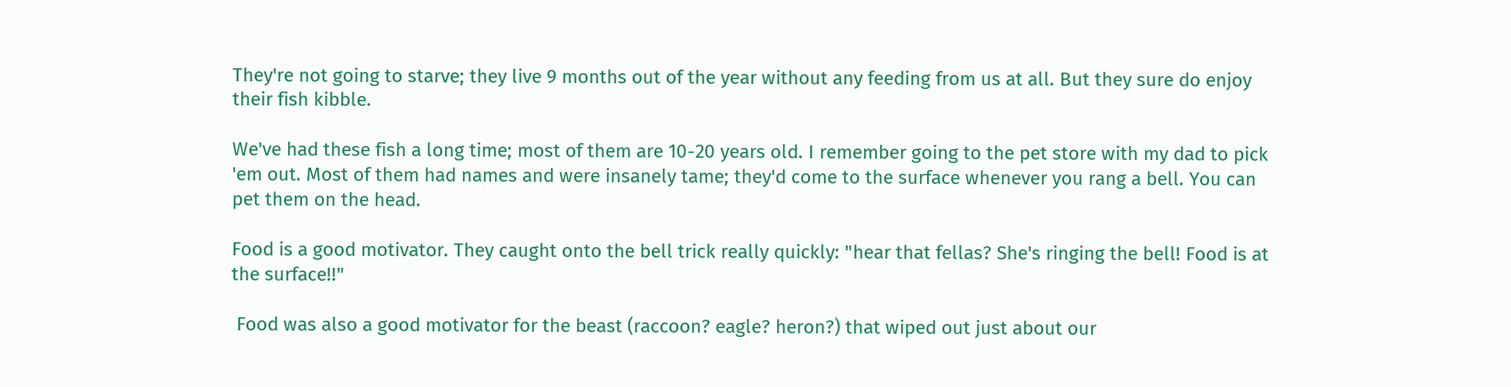They're not going to starve; they live 9 months out of the year without any feeding from us at all. But they sure do enjoy their fish kibble.

We've had these fish a long time; most of them are 10-20 years old. I remember going to the pet store with my dad to pick 'em out. Most of them had names and were insanely tame; they'd come to the surface whenever you rang a bell. You can pet them on the head.

Food is a good motivator. They caught onto the bell trick really quickly: "hear that fellas? She's ringing the bell! Food is at the surface!!"

 Food was also a good motivator for the beast (raccoon? eagle? heron?) that wiped out just about our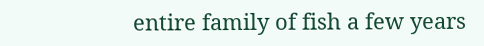entire family of fish a few years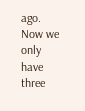ago. Now we only have three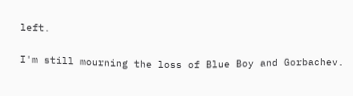left.

I'm still mourning the loss of Blue Boy and Gorbachev.